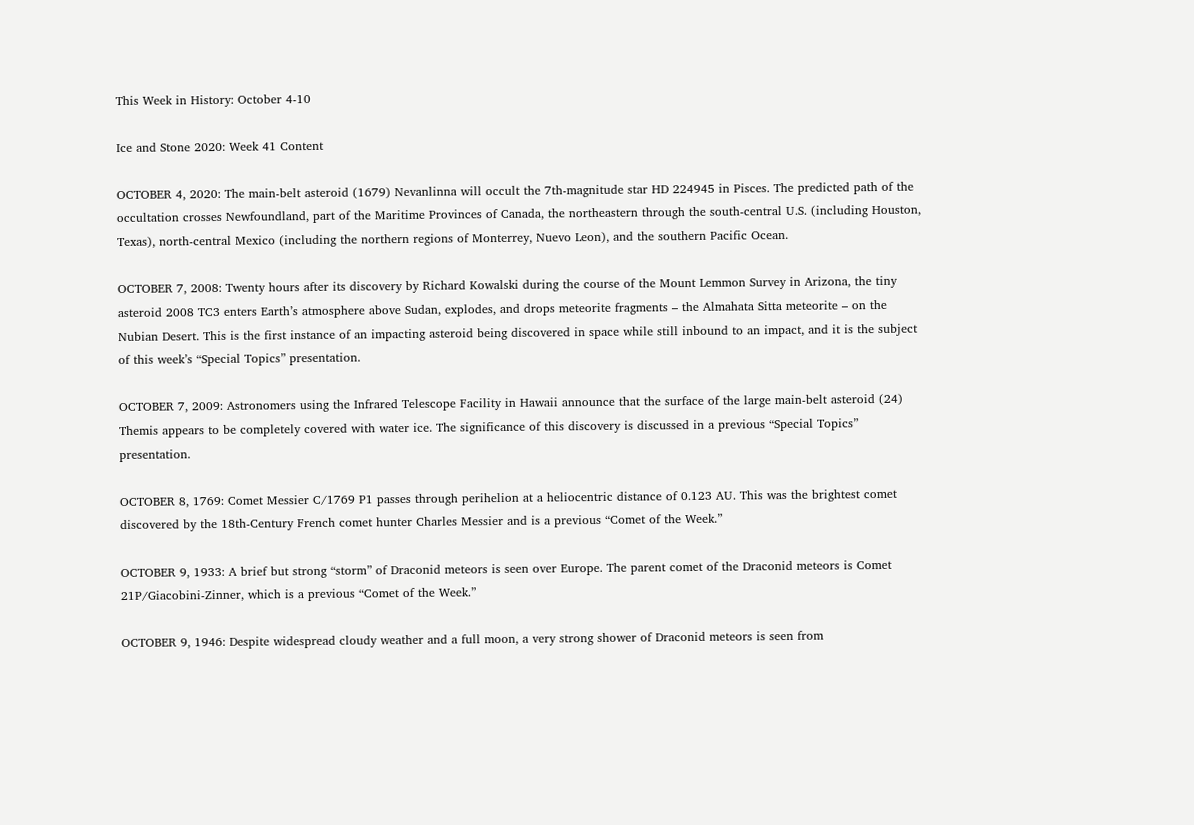This Week in History: October 4-10

Ice and Stone 2020: Week 41 Content

OCTOBER 4, 2020: The main-belt asteroid (1679) Nevanlinna will occult the 7th-magnitude star HD 224945 in Pisces. The predicted path of the occultation crosses Newfoundland, part of the Maritime Provinces of Canada, the northeastern through the south-central U.S. (including Houston, Texas), north-central Mexico (including the northern regions of Monterrey, Nuevo Leon), and the southern Pacific Ocean.

OCTOBER 7, 2008: Twenty hours after its discovery by Richard Kowalski during the course of the Mount Lemmon Survey in Arizona, the tiny asteroid 2008 TC3 enters Earth’s atmosphere above Sudan, explodes, and drops meteorite fragments – the Almahata Sitta meteorite – on the Nubian Desert. This is the first instance of an impacting asteroid being discovered in space while still inbound to an impact, and it is the subject of this week’s “Special Topics” presentation.

OCTOBER 7, 2009: Astronomers using the Infrared Telescope Facility in Hawaii announce that the surface of the large main-belt asteroid (24) Themis appears to be completely covered with water ice. The significance of this discovery is discussed in a previous “Special Topics” presentation.

OCTOBER 8, 1769: Comet Messier C/1769 P1 passes through perihelion at a heliocentric distance of 0.123 AU. This was the brightest comet discovered by the 18th-Century French comet hunter Charles Messier and is a previous “Comet of the Week.”

OCTOBER 9, 1933: A brief but strong “storm” of Draconid meteors is seen over Europe. The parent comet of the Draconid meteors is Comet 21P/Giacobini-Zinner, which is a previous “Comet of the Week.”

OCTOBER 9, 1946: Despite widespread cloudy weather and a full moon, a very strong shower of Draconid meteors is seen from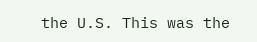the U.S. This was the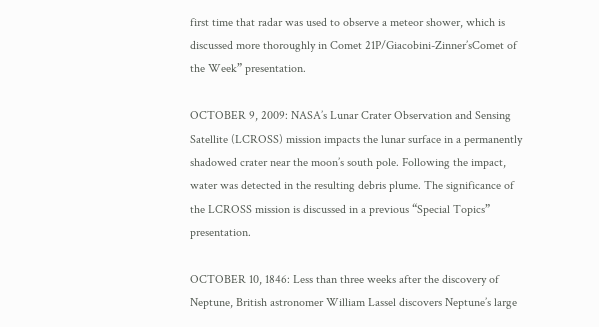first time that radar was used to observe a meteor shower, which is discussed more thoroughly in Comet 21P/Giacobini-Zinner’sComet of the Week” presentation.

OCTOBER 9, 2009: NASA’s Lunar Crater Observation and Sensing Satellite (LCROSS) mission impacts the lunar surface in a permanently shadowed crater near the moon’s south pole. Following the impact, water was detected in the resulting debris plume. The significance of the LCROSS mission is discussed in a previous “Special Topics” presentation.

OCTOBER 10, 1846: Less than three weeks after the discovery of Neptune, British astronomer William Lassel discovers Neptune’s large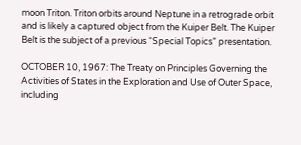moon Triton. Triton orbits around Neptune in a retrograde orbit and is likely a captured object from the Kuiper Belt. The Kuiper Belt is the subject of a previous “Special Topics” presentation.

OCTOBER 10, 1967: The Treaty on Principles Governing the Activities of States in the Exploration and Use of Outer Space, including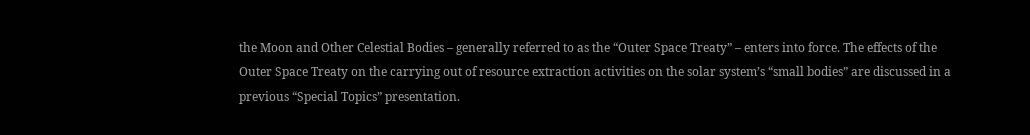the Moon and Other Celestial Bodies – generally referred to as the “Outer Space Treaty” – enters into force. The effects of the Outer Space Treaty on the carrying out of resource extraction activities on the solar system’s “small bodies” are discussed in a previous “Special Topics” presentation.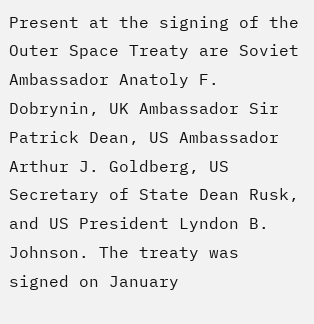Present at the signing of the Outer Space Treaty are Soviet Ambassador Anatoly F. Dobrynin, UK Ambassador Sir Patrick Dean, US Ambassador Arthur J. Goldberg, US Secretary of State Dean Rusk, and US President Lyndon B. Johnson. The treaty was signed on January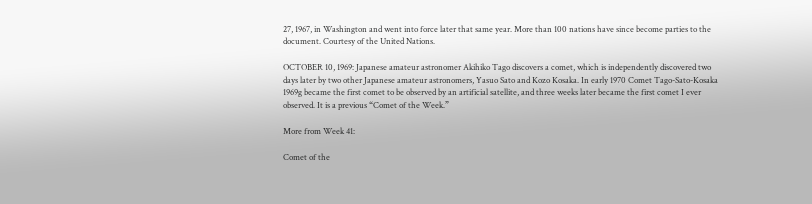27, 1967, in Washington and went into force later that same year. More than 100 nations have since become parties to the document. Courtesy of the United Nations.

OCTOBER 10, 1969: Japanese amateur astronomer Akihiko Tago discovers a comet, which is independently discovered two days later by two other Japanese amateur astronomers, Yasuo Sato and Kozo Kosaka. In early 1970 Comet Tago-Sato-Kosaka 1969g became the first comet to be observed by an artificial satellite, and three weeks later became the first comet I ever observed. It is a previous “Comet of the Week.”

More from Week 41:

Comet of the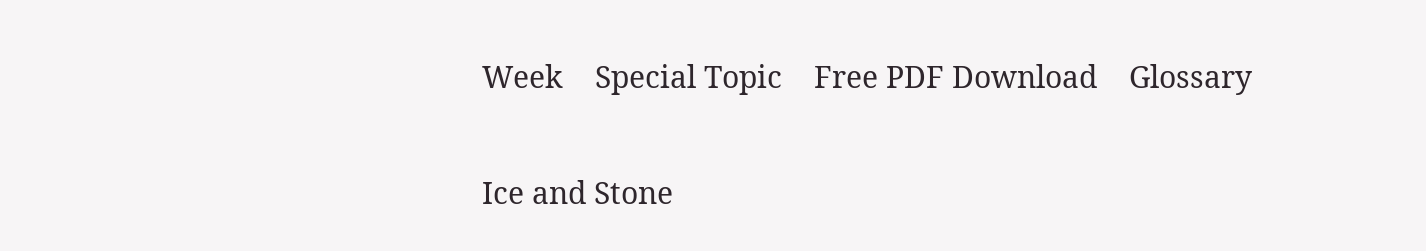Week    Special Topic    Free PDF Download    Glossary

Ice and Stone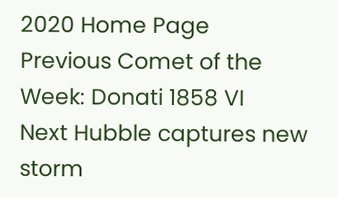2020 Home Page
Previous Comet of the Week: Donati 1858 VI
Next Hubble captures new storm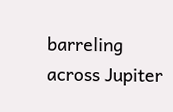barreling across Jupiter